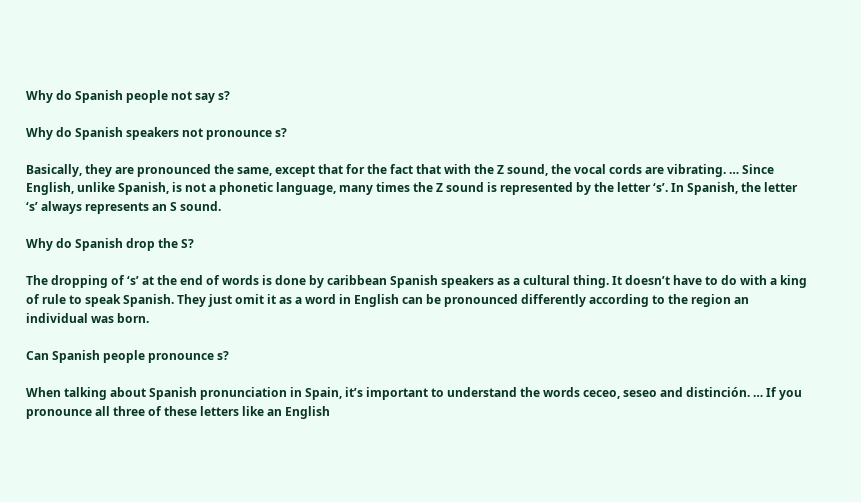Why do Spanish people not say s?

Why do Spanish speakers not pronounce s?

Basically, they are pronounced the same, except that for the fact that with the Z sound, the vocal cords are vibrating. … Since English, unlike Spanish, is not a phonetic language, many times the Z sound is represented by the letter ‘s’. In Spanish, the letter ‘s’ always represents an S sound.

Why do Spanish drop the S?

The dropping of ‘s’ at the end of words is done by caribbean Spanish speakers as a cultural thing. It doesn’t have to do with a king of rule to speak Spanish. They just omit it as a word in English can be pronounced differently according to the region an individual was born.

Can Spanish people pronounce s?

When talking about Spanish pronunciation in Spain, it’s important to understand the words ceceo, seseo and distinción. … If you pronounce all three of these letters like an English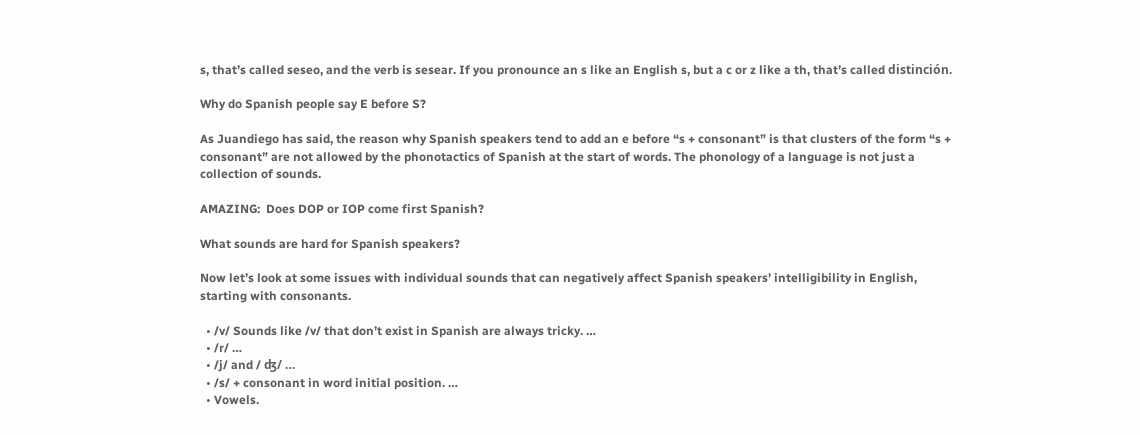s, that’s called seseo, and the verb is sesear. If you pronounce an s like an English s, but a c or z like a th, that’s called distinción.

Why do Spanish people say E before S?

As Juandiego has said, the reason why Spanish speakers tend to add an e before “s + consonant” is that clusters of the form “s + consonant” are not allowed by the phonotactics of Spanish at the start of words. The phonology of a language is not just a collection of sounds.

AMAZING:  Does DOP or IOP come first Spanish?

What sounds are hard for Spanish speakers?

Now let’s look at some issues with individual sounds that can negatively affect Spanish speakers’ intelligibility in English, starting with consonants.

  • /v/ Sounds like /v/ that don’t exist in Spanish are always tricky. …
  • /r/ …
  • /j/ and / ʤ/ …
  • /s/ + consonant in word initial position. …
  • Vowels.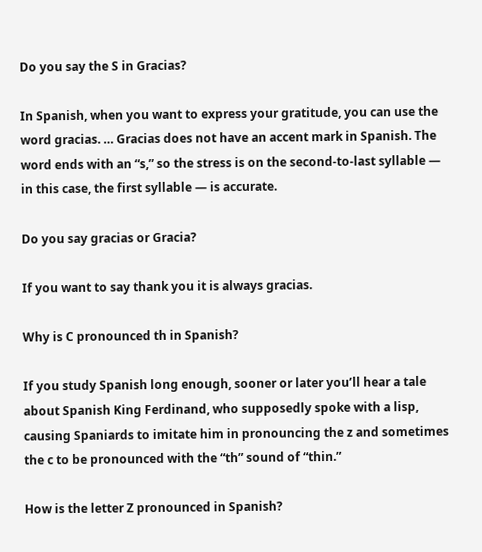Do you say the S in Gracias?

In Spanish, when you want to express your gratitude, you can use the word gracias. … Gracias does not have an accent mark in Spanish. The word ends with an “s,” so the stress is on the second-to-last syllable — in this case, the first syllable — is accurate.

Do you say gracias or Gracia?

If you want to say thank you it is always gracias.

Why is C pronounced th in Spanish?

If you study Spanish long enough, sooner or later you’ll hear a tale about Spanish King Ferdinand, who supposedly spoke with a lisp, causing Spaniards to imitate him in pronouncing the z and sometimes the c to be pronounced with the “th” sound of “thin.”

How is the letter Z pronounced in Spanish?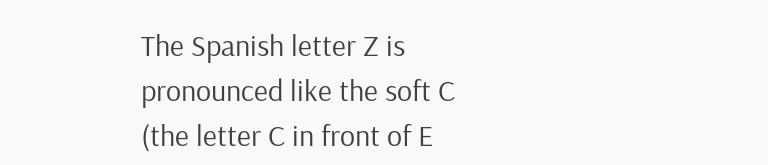The Spanish letter Z is pronounced like the soft C (the letter C in front of E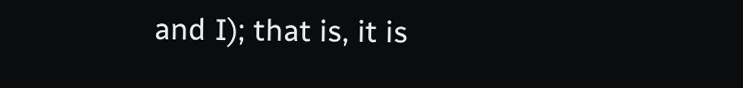and I); that is, it is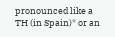pronounced like a TH (in Spain)* or an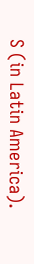S (in Latin America).